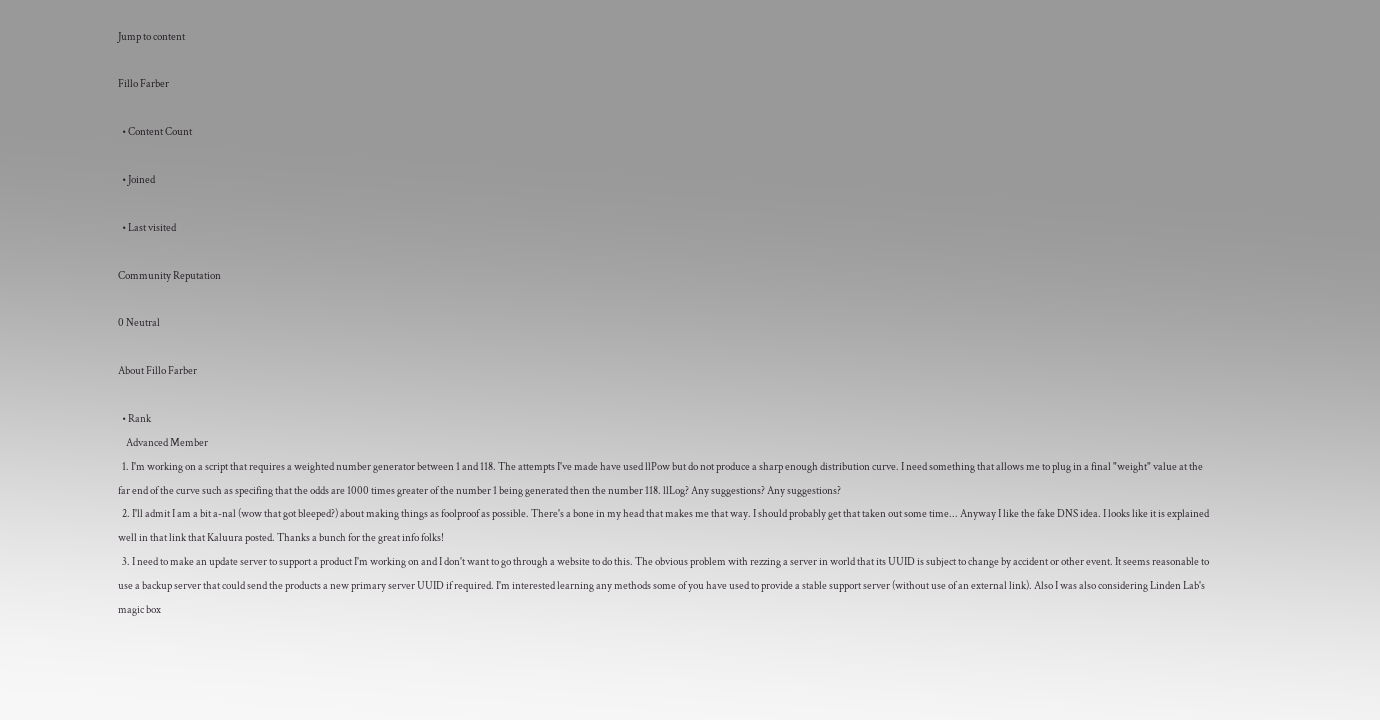Jump to content

Fillo Farber

  • Content Count

  • Joined

  • Last visited

Community Reputation

0 Neutral

About Fillo Farber

  • Rank
    Advanced Member
  1. I'm working on a script that requires a weighted number generator between 1 and 118. The attempts I've made have used llPow but do not produce a sharp enough distribution curve. I need something that allows me to plug in a final "weight" value at the far end of the curve such as specifing that the odds are 1000 times greater of the number 1 being generated then the number 118. llLog? Any suggestions? Any suggestions?
  2. I'll admit I am a bit a-nal (wow that got bleeped?) about making things as foolproof as possible. There's a bone in my head that makes me that way. I should probably get that taken out some time... Anyway I like the fake DNS idea. I looks like it is explained well in that link that Kaluura posted. Thanks a bunch for the great info folks!
  3. I need to make an update server to support a product I'm working on and I don't want to go through a website to do this. The obvious problem with rezzing a server in world that its UUID is subject to change by accident or other event. It seems reasonable to use a backup server that could send the products a new primary server UUID if required. I'm interested learning any methods some of you have used to provide a stable support server (without use of an external link). Also I was also considering Linden Lab's magic box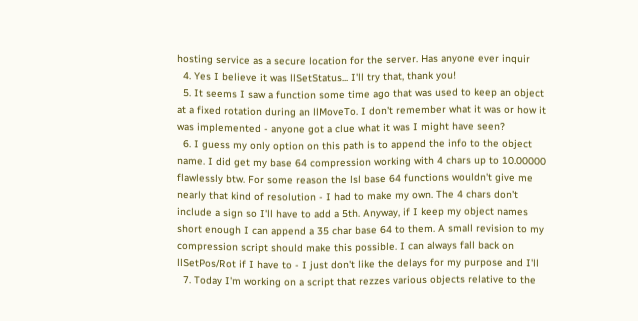hosting service as a secure location for the server. Has anyone ever inquir
  4. Yes I believe it was llSetStatus... I'll try that, thank you!
  5. It seems I saw a function some time ago that was used to keep an object at a fixed rotation during an llMoveTo. I don't remember what it was or how it was implemented - anyone got a clue what it was I might have seen?
  6. I guess my only option on this path is to append the info to the object name. I did get my base 64 compression working with 4 chars up to 10.00000 flawlessly btw. For some reason the lsl base 64 functions wouldn't give me nearly that kind of resolution - I had to make my own. The 4 chars don't include a sign so I'll have to add a 5th. Anyway, if I keep my object names short enough I can append a 35 char base 64 to them. A small revision to my compression script should make this possible. I can always fall back on llSetPos/Rot if I have to - I just don't like the delays for my purpose and I'll
  7. Today I'm working on a script that rezzes various objects relative to the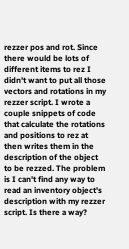rezzer pos and rot. Since there would be lots of different items to rez I didn't want to put all those vectors and rotations in my rezzer script. I wrote a couple snippets of code that calculate the rotations and positions to rez at then writes them in the description of the object to be rezzed. The problem is I can't find any way to read an inventory object's description with my rezzer script. Is there a way?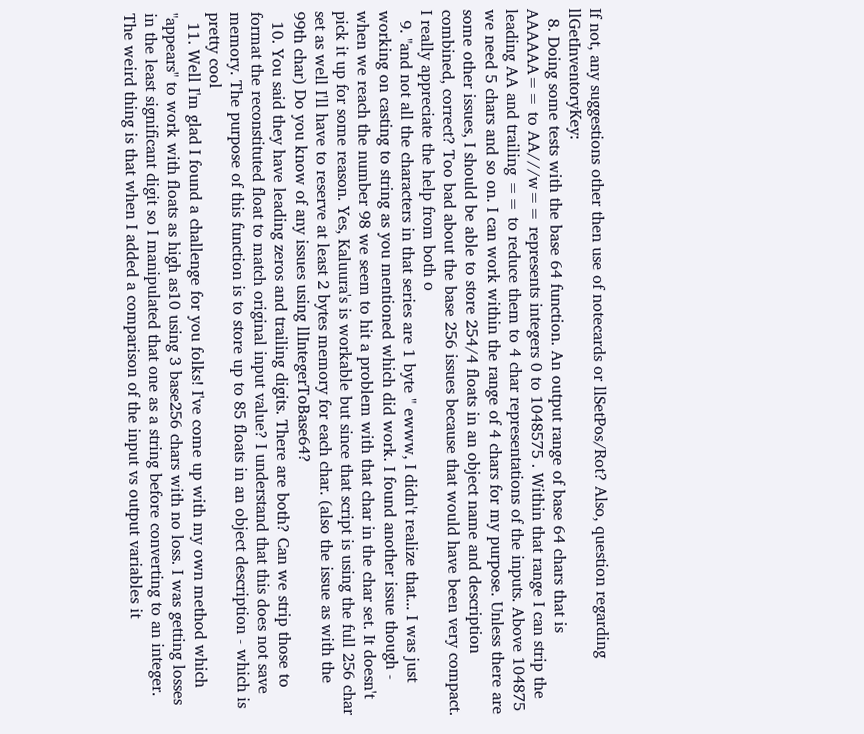If not, any suggestions other then use of notecards or llSetPos/Rot? Also, question regarding llGetInventoryKey:
  8. Doing some tests with the base 64 function. An output range of base 64 chars that is AAAAAA== to AA///w== represents integers 0 to 1048575 . Within that range I can strip the leading AA and trailing == to reduce them to 4 char representations of the inputs. Above 104875 we need 5 chars and so on. I can work within the range of 4 chars for my purpose. Unless there are some other issues, I should be able to store 254/4 floats in an object name and description combined, correct? Too bad about the base 256 issues because that would have been very compact. I really appreciate the help from both o
  9. "and not all the characters in that series are 1 byte " ewww, I didn't realize that... I was just working on casting to string as you mentioned which did work. I found another issue though - when we reach the number 98 we seem to hit a problem with that char in the char set. It doesn't pick it up for some reason. Yes, Kaluura's is workable but since that script is using the full 256 char set as well I'll have to reserve at least 2 bytes memory for each char. (also the issue as with the 99th char) Do you know of any issues using llIntegerToBase64?
  10. You said they have leading zeros and trailing digits. There are both? Can we strip those to format the reconstituted float to match original input value? I understand that this does not save memory. The purpose of this function is to store up to 85 floats in an object description - which is pretty cool
  11. Well I'm glad I found a challenge for you folks! I've come up with my own method which "appears" to work with floats as high as10 using 3 base256 chars with no loss. I was getting losses in the least significant digit so I manipulated that one as a string before converting to an integer. The weird thing is that when I added a comparison of the input vs output variables it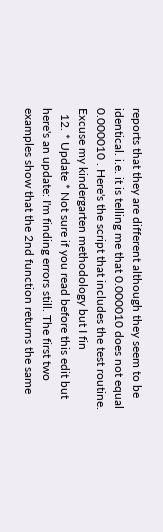reports that they are different although they seem to be identical. i.e. it is telling me that 0.000010 does not equal 0.000010 . Here's the script that includes the test routine. Excuse my kindergarten methodology but I fin
  12. * Update * Not sure if you read before this edit but here's an update: I'm finding errors still. The first two examples show that the 2nd function returns the same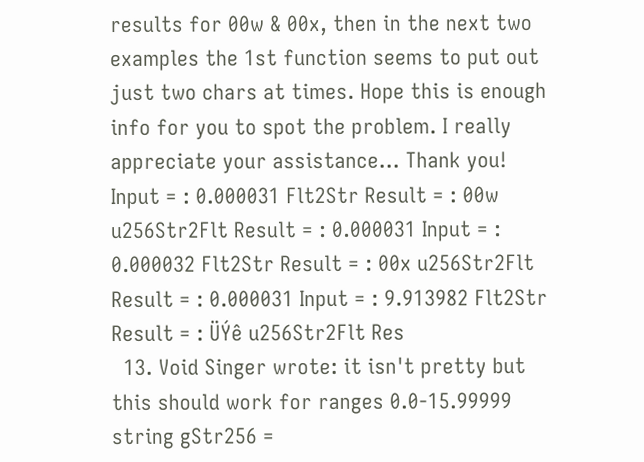results for 00w & 00x, then in the next two examples the 1st function seems to put out just two chars at times. Hope this is enough info for you to spot the problem. I really appreciate your assistance... Thank you! Input = : 0.000031 Flt2Str Result = : 00w u256Str2Flt Result = : 0.000031 Input = : 0.000032 Flt2Str Result = : 00x u256Str2Flt Result = : 0.000031 Input = : 9.913982 Flt2Str Result = : ÜÝê u256Str2Flt Res
  13. Void Singer wrote: it isn't pretty but this should work for ranges 0.0-15.99999 string gStr256 =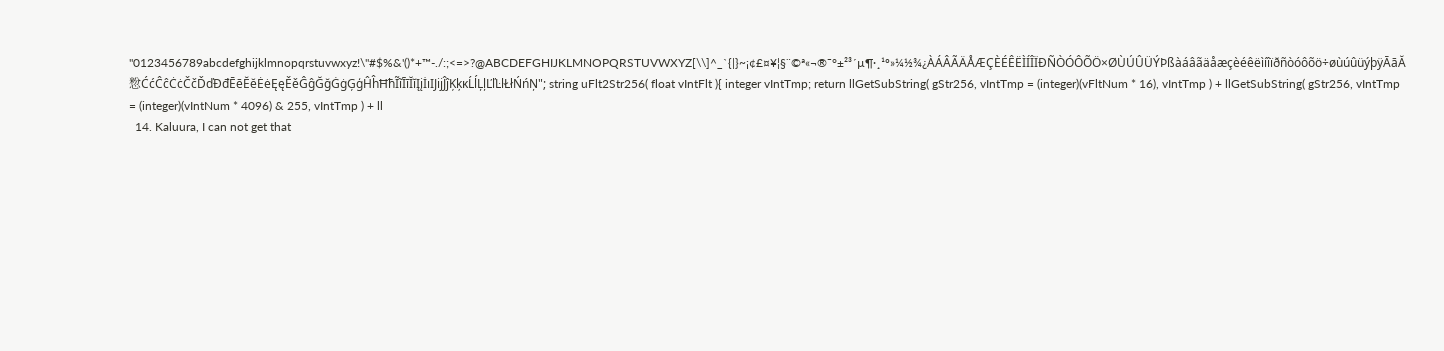"0123456789abcdefghijklmnopqrstuvwxyz!\"#$%&'()*+™-./:;<=>?@ABCDEFGHIJKLMNOPQRSTUVWXYZ[\\]^_`{|}~¡¢£¤¥¦§¨©ª«¬®¯°±²³´µ¶·¸¹º»¼½¾¿ÀÁÂÃÄÅÆÇÈÉÊËÌÍÎÏÐÑÒÓÔÕÖ×ØÙÚÛÜÝÞßàáâãäåæçèéêëìíîïðñòóôõö÷øùúûüýþÿĀāĂ㥹ĆćĈĉĊċČčĎďĐđĒēĔĕĖėĘęĚěĜĝĞğĠġĢģĤĥĦħĨĩĪīĬĭĮįİıIJijĴĵĶķĸĹĺĻļĽľĿŀŁłŃńŅ"; string uFlt2Str256( float vIntFlt ){ integer vIntTmp; return llGetSubString( gStr256, vIntTmp = (integer)(vFltNum * 16), vIntTmp ) + llGetSubString( gStr256, vIntTmp = (integer)(vIntNum * 4096) & 255, vIntTmp ) + ll
  14. Kaluura, I can not get that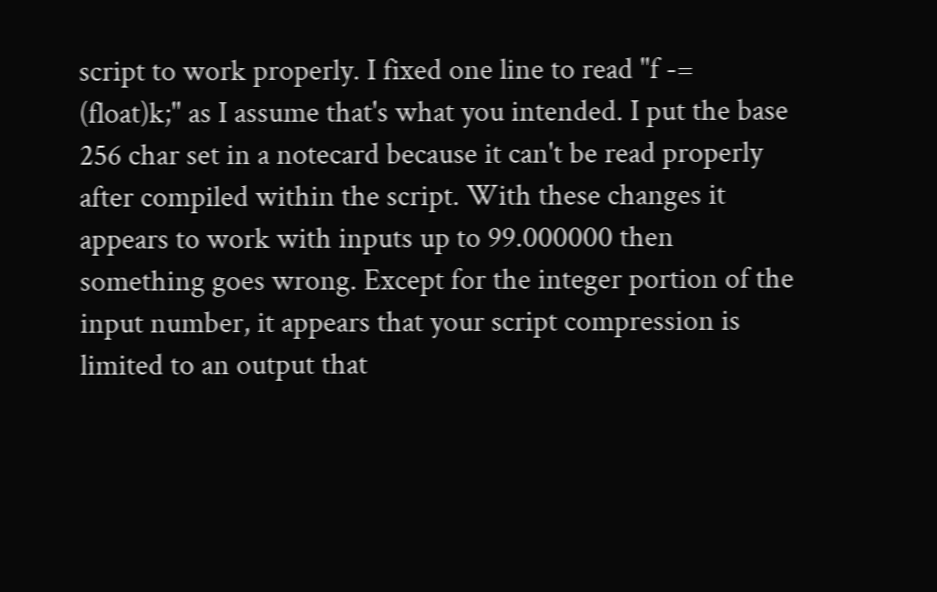script to work properly. I fixed one line to read "f -= (float)k;" as I assume that's what you intended. I put the base 256 char set in a notecard because it can't be read properly after compiled within the script. With these changes it appears to work with inputs up to 99.000000 then something goes wrong. Except for the integer portion of the input number, it appears that your script compression is limited to an output that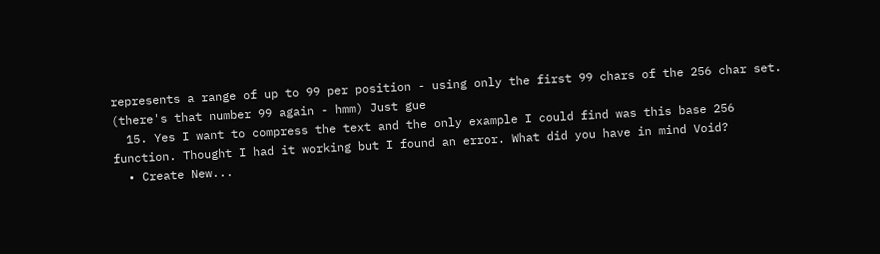represents a range of up to 99 per position - using only the first 99 chars of the 256 char set. (there's that number 99 again - hmm) Just gue
  15. Yes I want to compress the text and the only example I could find was this base 256 function. Thought I had it working but I found an error. What did you have in mind Void?
  • Create New...